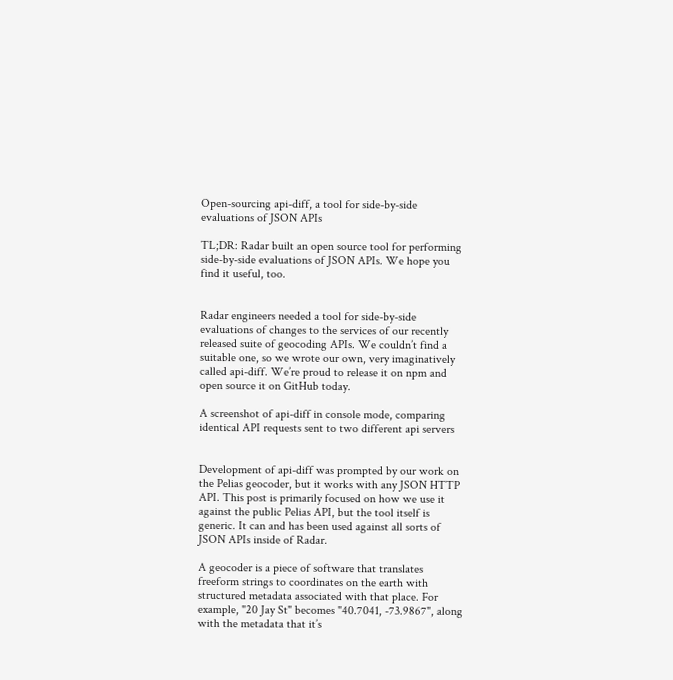Open-sourcing api-diff, a tool for side-by-side evaluations of JSON APIs

TL;DR: Radar built an open source tool for performing side-by-side evaluations of JSON APIs. We hope you find it useful, too.


Radar engineers needed a tool for side-by-side evaluations of changes to the services of our recently released suite of geocoding APIs. We couldn’t find a suitable one, so we wrote our own, very imaginatively called api-diff. We’re proud to release it on npm and open source it on GitHub today.

A screenshot of api-diff in console mode, comparing identical API requests sent to two different api servers


Development of api-diff was prompted by our work on the Pelias geocoder, but it works with any JSON HTTP API. This post is primarily focused on how we use it against the public Pelias API, but the tool itself is generic. It can and has been used against all sorts of JSON APIs inside of Radar.

A geocoder is a piece of software that translates freeform strings to coordinates on the earth with structured metadata associated with that place. For example, "20 Jay St" becomes "40.7041, -73.9867", along with the metadata that it’s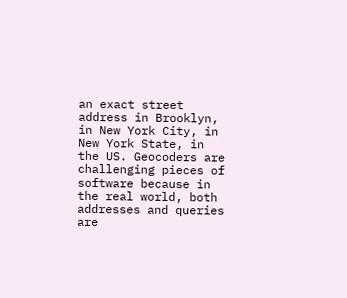an exact street address in Brooklyn, in New York City, in New York State, in the US. Geocoders are challenging pieces of software because in the real world, both addresses and queries are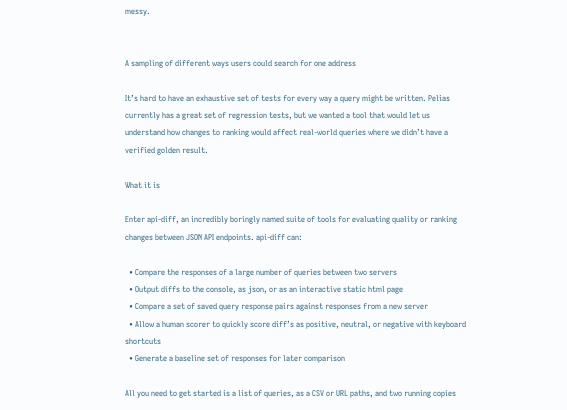messy.


A sampling of different ways users could search for one address

It’s hard to have an exhaustive set of tests for every way a query might be written. Pelias currently has a great set of regression tests, but we wanted a tool that would let us understand how changes to ranking would affect real-world queries where we didn’t have a verified golden result.

What it is

Enter api-diff, an incredibly boringly named suite of tools for evaluating quality or ranking changes between JSON API endpoints. api-diff can:

  • Compare the responses of a large number of queries between two servers
  • Output diffs to the console, as json, or as an interactive static html page
  • Compare a set of saved query response pairs against responses from a new server
  • Allow a human scorer to quickly score diff’s as positive, neutral, or negative with keyboard shortcuts
  • Generate a baseline set of responses for later comparison

All you need to get started is a list of queries, as a CSV or URL paths, and two running copies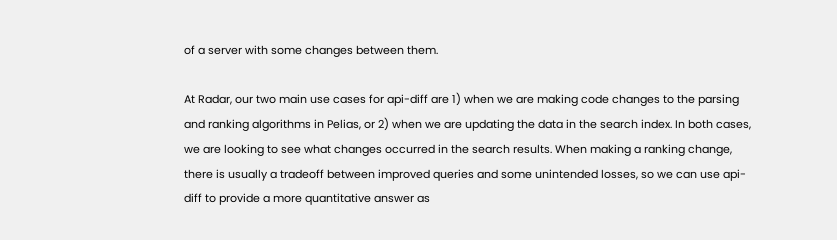of a server with some changes between them.

At Radar, our two main use cases for api-diff are 1) when we are making code changes to the parsing and ranking algorithms in Pelias, or 2) when we are updating the data in the search index. In both cases, we are looking to see what changes occurred in the search results. When making a ranking change, there is usually a tradeoff between improved queries and some unintended losses, so we can use api-diff to provide a more quantitative answer as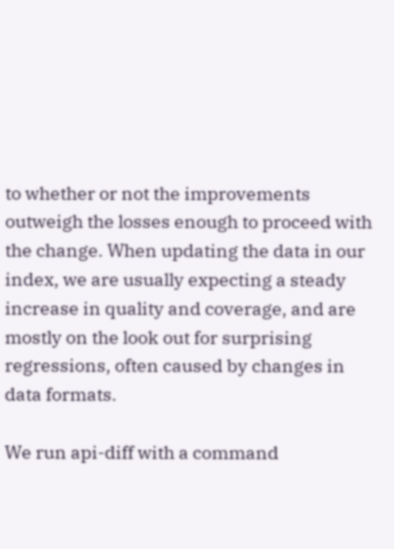to whether or not the improvements outweigh the losses enough to proceed with the change. When updating the data in our index, we are usually expecting a steady increase in quality and coverage, and are mostly on the look out for surprising regressions, often caused by changes in data formats.

We run api-diff with a command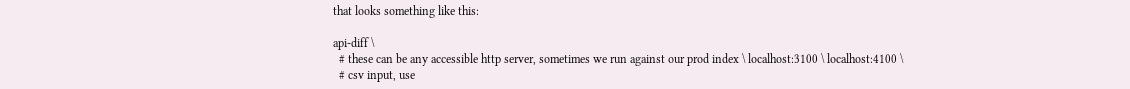that looks something like this:

api-diff \
  # these can be any accessible http server, sometimes we run against our prod index \ localhost:3100 \ localhost:4100 \
  # csv input, use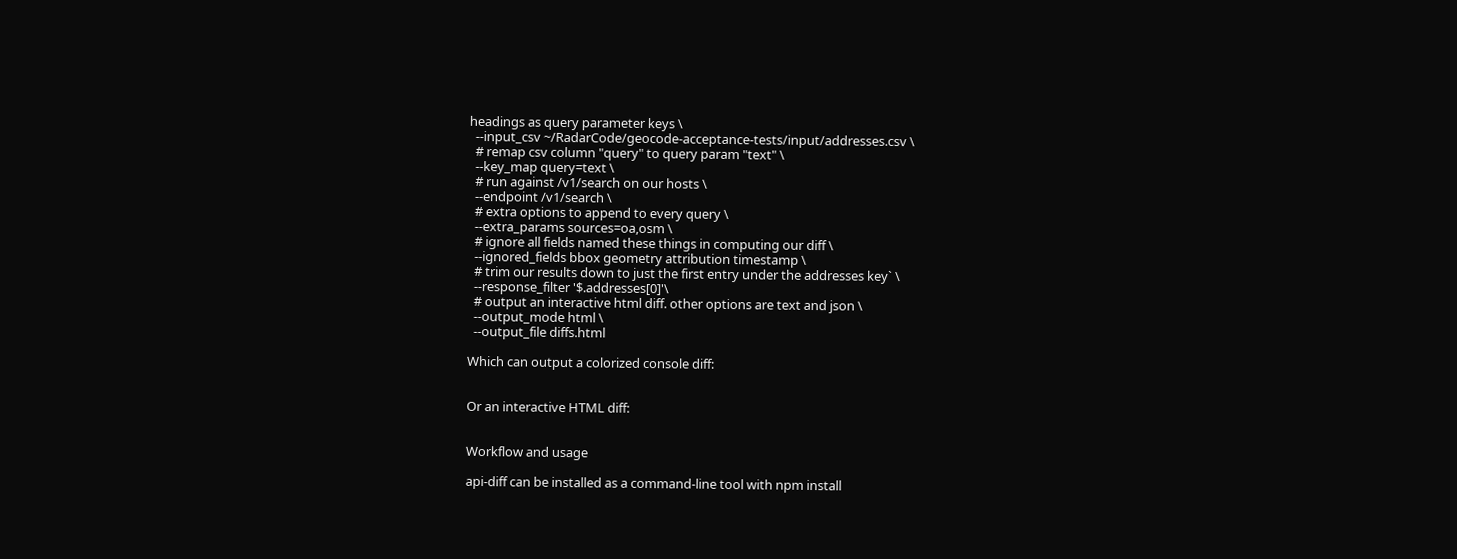headings as query parameter keys \
  --input_csv ~/RadarCode/geocode-acceptance-tests/input/addresses.csv \
  # remap csv column "query" to query param "text" \
  --key_map query=text \
  # run against /v1/search on our hosts \
  --endpoint /v1/search \
  # extra options to append to every query \
  --extra_params sources=oa,osm \
  # ignore all fields named these things in computing our diff \
  --ignored_fields bbox geometry attribution timestamp \
  # trim our results down to just the first entry under the addresses key` \
  --response_filter '$.addresses[0]'\
  # output an interactive html diff. other options are text and json \
  --output_mode html \
  --output_file diffs.html

Which can output a colorized console diff:


Or an interactive HTML diff:


Workflow and usage

api-diff can be installed as a command-line tool with npm install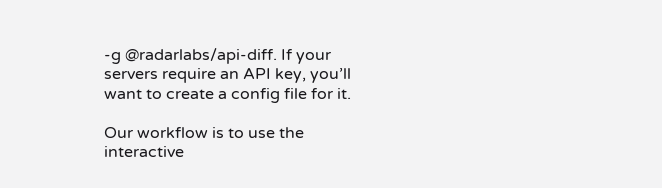-g @radarlabs/api-diff. If your servers require an API key, you’ll want to create a config file for it.

Our workflow is to use the interactive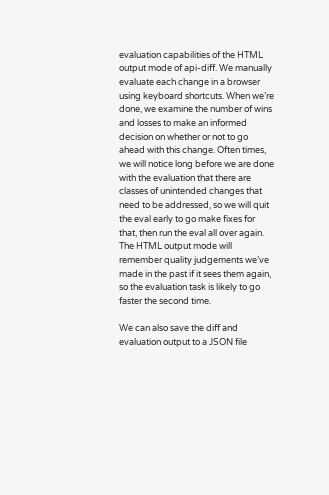evaluation capabilities of the HTML output mode of api-diff. We manually evaluate each change in a browser using keyboard shortcuts. When we’re done, we examine the number of wins and losses to make an informed decision on whether or not to go ahead with this change. Often times, we will notice long before we are done with the evaluation that there are classes of unintended changes that need to be addressed, so we will quit the eval early to go make fixes for that, then run the eval all over again. The HTML output mode will remember quality judgements we’ve made in the past if it sees them again, so the evaluation task is likely to go faster the second time.

We can also save the diff and evaluation output to a JSON file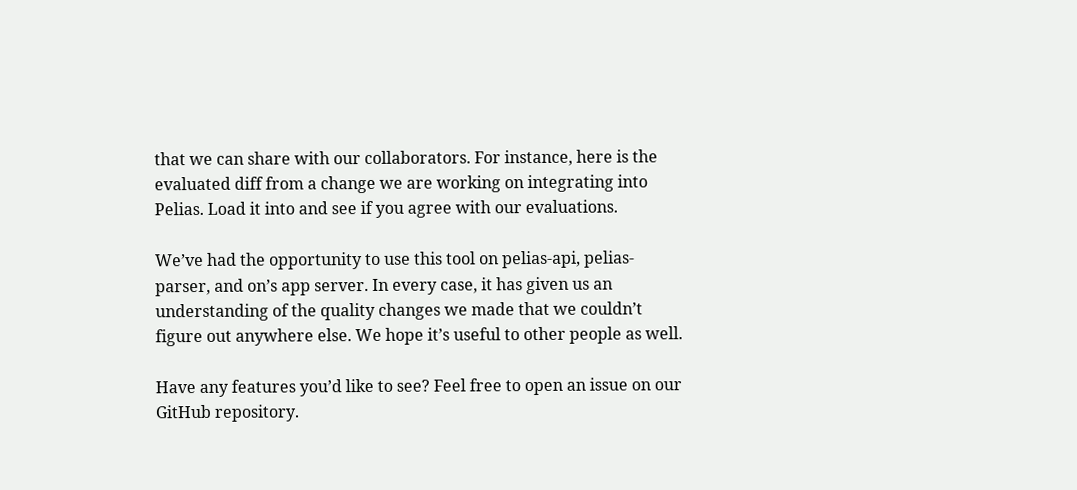that we can share with our collaborators. For instance, here is the evaluated diff from a change we are working on integrating into Pelias. Load it into and see if you agree with our evaluations.

We’ve had the opportunity to use this tool on pelias-api, pelias-parser, and on’s app server. In every case, it has given us an understanding of the quality changes we made that we couldn’t figure out anywhere else. We hope it’s useful to other people as well.

Have any features you’d like to see? Feel free to open an issue on our GitHub repository.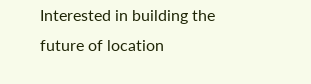Interested in building the future of location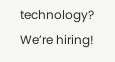technology? We’re hiring!